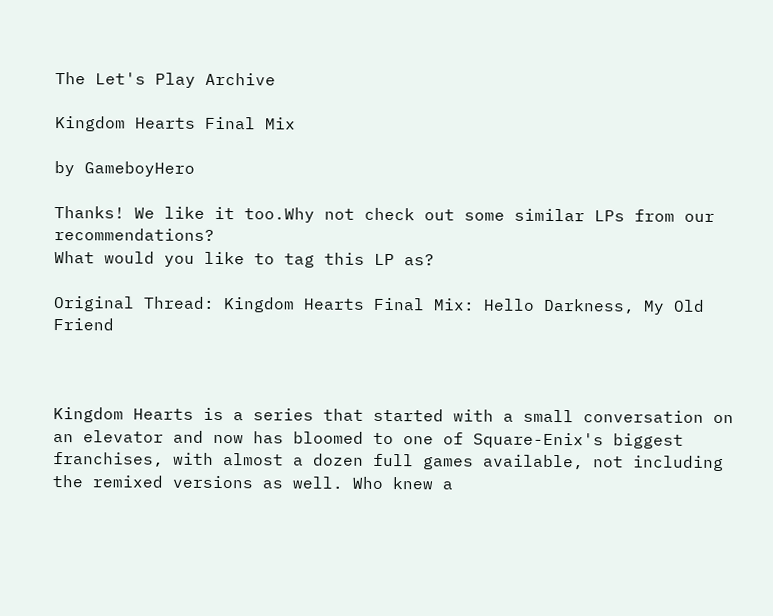The Let's Play Archive

Kingdom Hearts Final Mix

by GameboyHero

Thanks! We like it too.Why not check out some similar LPs from our recommendations?
What would you like to tag this LP as?

Original Thread: Kingdom Hearts Final Mix: Hello Darkness, My Old Friend



Kingdom Hearts is a series that started with a small conversation on an elevator and now has bloomed to one of Square-Enix's biggest franchises, with almost a dozen full games available, not including the remixed versions as well. Who knew a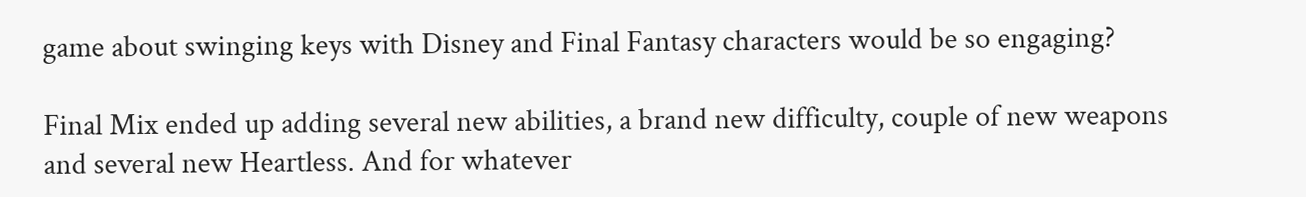game about swinging keys with Disney and Final Fantasy characters would be so engaging?

Final Mix ended up adding several new abilities, a brand new difficulty, couple of new weapons and several new Heartless. And for whatever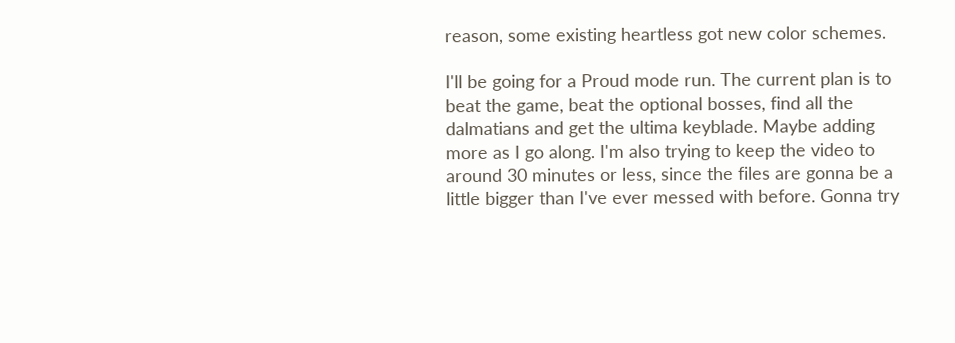reason, some existing heartless got new color schemes.

I'll be going for a Proud mode run. The current plan is to beat the game, beat the optional bosses, find all the dalmatians and get the ultima keyblade. Maybe adding more as I go along. I'm also trying to keep the video to around 30 minutes or less, since the files are gonna be a little bigger than I've ever messed with before. Gonna try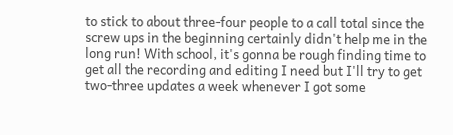to stick to about three-four people to a call total since the screw ups in the beginning certainly didn't help me in the long run! With school, it's gonna be rough finding time to get all the recording and editing I need but I'll try to get two-three updates a week whenever I got some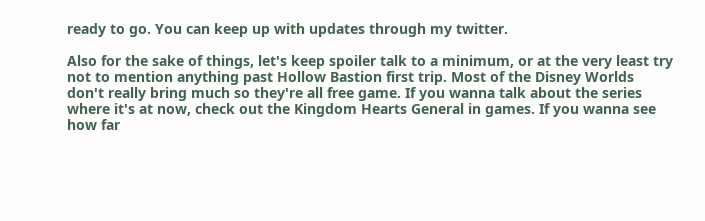ready to go. You can keep up with updates through my twitter.

Also for the sake of things, let's keep spoiler talk to a minimum, or at the very least try not to mention anything past Hollow Bastion first trip. Most of the Disney Worlds don't really bring much so they're all free game. If you wanna talk about the series where it's at now, check out the Kingdom Hearts General in games. If you wanna see how far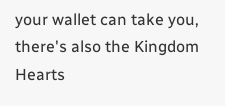your wallet can take you, there's also the Kingdom Hearts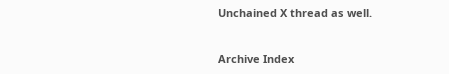Unchained X thread as well.


Archive Index